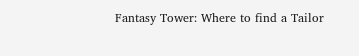Fantasy Tower: Where to find a Tailor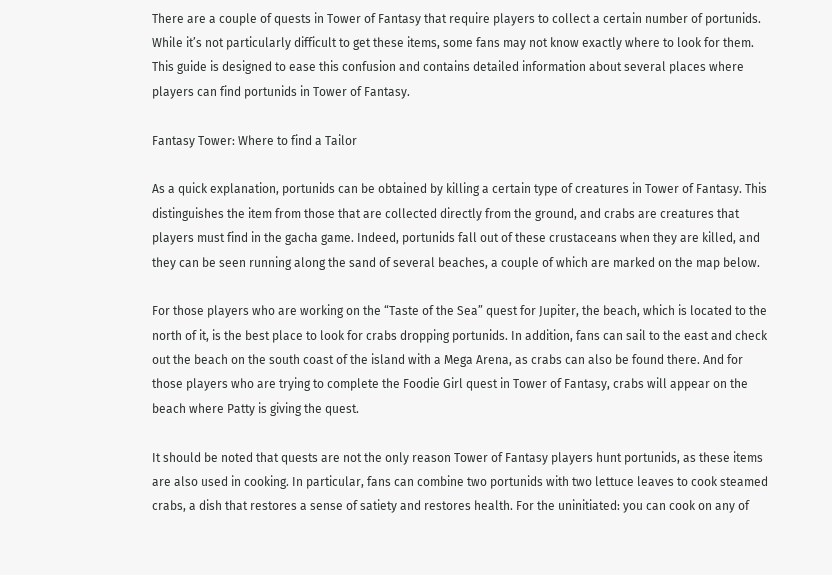There are a couple of quests in Tower of Fantasy that require players to collect a certain number of portunids. While it’s not particularly difficult to get these items, some fans may not know exactly where to look for them. This guide is designed to ease this confusion and contains detailed information about several places where players can find portunids in Tower of Fantasy.

Fantasy Tower: Where to find a Tailor

As a quick explanation, portunids can be obtained by killing a certain type of creatures in Tower of Fantasy. This distinguishes the item from those that are collected directly from the ground, and crabs are creatures that players must find in the gacha game. Indeed, portunids fall out of these crustaceans when they are killed, and they can be seen running along the sand of several beaches, a couple of which are marked on the map below.

For those players who are working on the “Taste of the Sea” quest for Jupiter, the beach, which is located to the north of it, is the best place to look for crabs dropping portunids. In addition, fans can sail to the east and check out the beach on the south coast of the island with a Mega Arena, as crabs can also be found there. And for those players who are trying to complete the Foodie Girl quest in Tower of Fantasy, crabs will appear on the beach where Patty is giving the quest.

It should be noted that quests are not the only reason Tower of Fantasy players hunt portunids, as these items are also used in cooking. In particular, fans can combine two portunids with two lettuce leaves to cook steamed crabs, a dish that restores a sense of satiety and restores health. For the uninitiated: you can cook on any of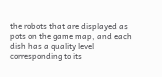the robots that are displayed as pots on the game map, and each dish has a quality level corresponding to its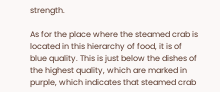strength.

As for the place where the steamed crab is located in this hierarchy of food, it is of blue quality. This is just below the dishes of the highest quality, which are marked in purple, which indicates that steamed crab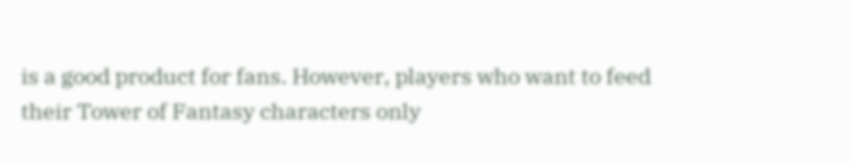is a good product for fans. However, players who want to feed their Tower of Fantasy characters only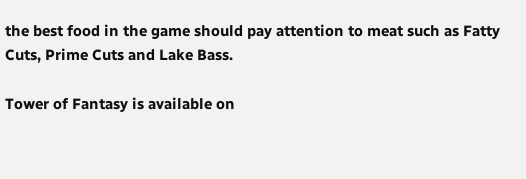the best food in the game should pay attention to meat such as Fatty Cuts, Prime Cuts and Lake Bass.

Tower of Fantasy is available on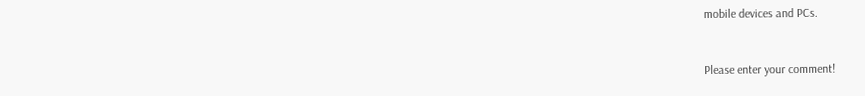mobile devices and PCs.


Please enter your comment!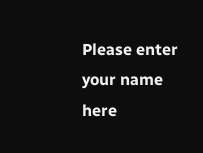Please enter your name here